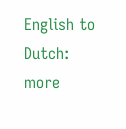English to Dutch:   more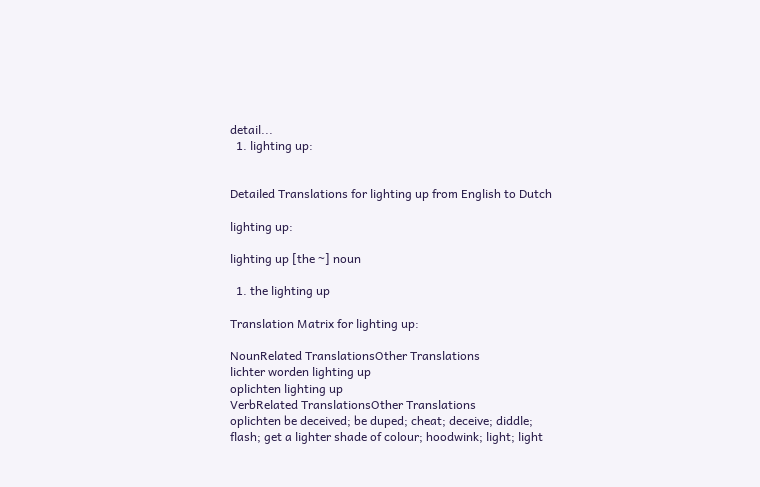detail...
  1. lighting up:


Detailed Translations for lighting up from English to Dutch

lighting up:

lighting up [the ~] noun

  1. the lighting up

Translation Matrix for lighting up:

NounRelated TranslationsOther Translations
lichter worden lighting up
oplichten lighting up
VerbRelated TranslationsOther Translations
oplichten be deceived; be duped; cheat; deceive; diddle; flash; get a lighter shade of colour; hoodwink; light; light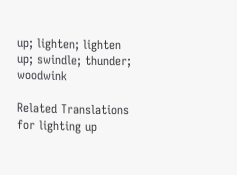up; lighten; lighten up; swindle; thunder; woodwink

Related Translations for lighting up